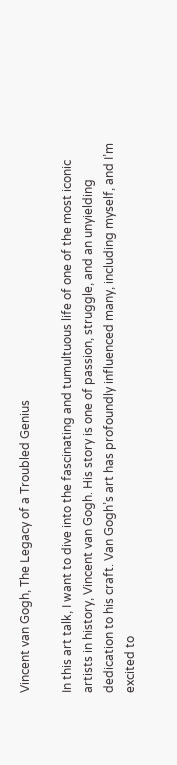Vincent van Gogh, The Legacy of a Troubled Genius

In this art talk, I want to dive into the fascinating and tumultuous life of one of the most iconic artists in history, Vincent van Gogh. His story is one of passion, struggle, and an unyielding dedication to his craft. Van Gogh’s art has profoundly influenced many, including myself, and I’m excited to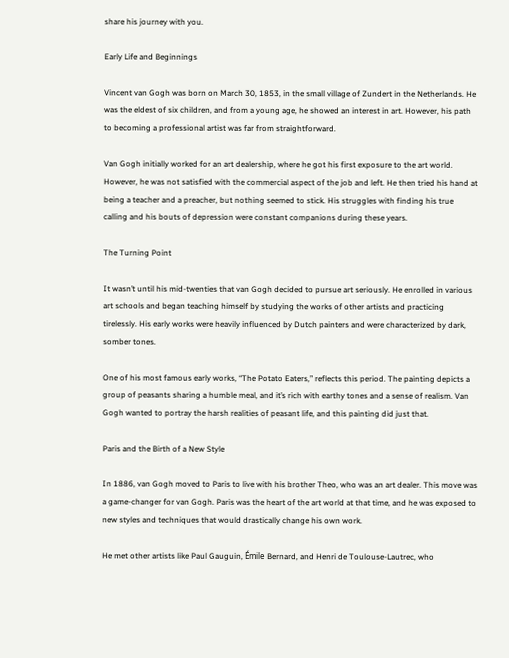share his journey with you.

Early Life and Beginnings

Vincent van Gogh was born on March 30, 1853, in the small village of Zundert in the Netherlands. He was the eldest of six children, and from a young age, he showed an interest in art. However, his path to becoming a professional artist was far from straightforward.

Van Gogh initially worked for an art dealership, where he got his first exposure to the art world. However, he was not satisfied with the commercial aspect of the job and left. He then tried his hand at being a teacher and a preacher, but nothing seemed to stick. His struggles with finding his true calling and his bouts of depression were constant companions during these years.

The Turning Point

It wasn’t until his mid-twenties that van Gogh decided to pursue art seriously. He enrolled in various art schools and began teaching himself by studying the works of other artists and practicing tirelessly. His early works were heavily influenced by Dutch painters and were characterized by dark, somber tones.

One of his most famous early works, “The Potato Eaters,” reflects this period. The painting depicts a group of peasants sharing a humble meal, and it’s rich with earthy tones and a sense of realism. Van Gogh wanted to portray the harsh realities of peasant life, and this painting did just that.

Paris and the Birth of a New Style

In 1886, van Gogh moved to Paris to live with his brother Theo, who was an art dealer. This move was a game-changer for van Gogh. Paris was the heart of the art world at that time, and he was exposed to new styles and techniques that would drastically change his own work.

He met other artists like Paul Gauguin, Émile Bernard, and Henri de Toulouse-Lautrec, who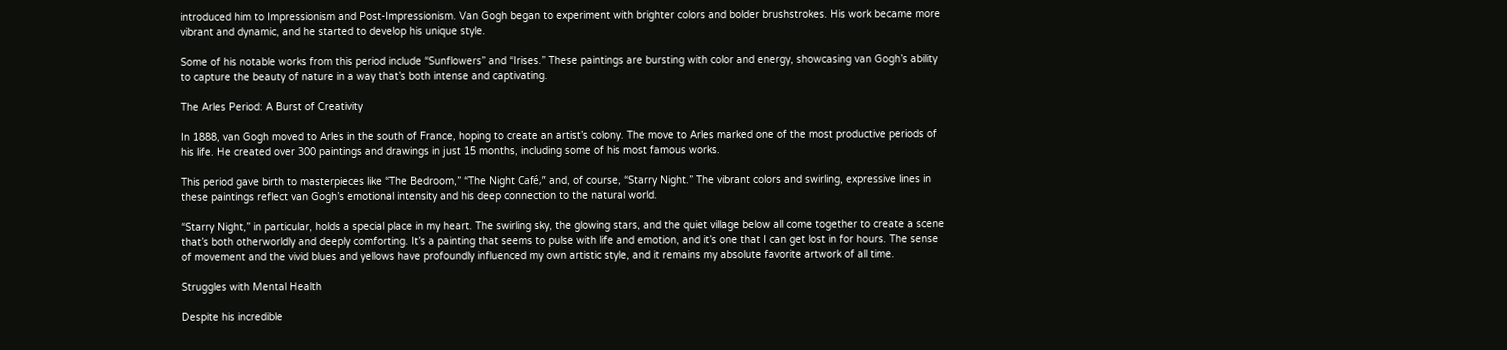introduced him to Impressionism and Post-Impressionism. Van Gogh began to experiment with brighter colors and bolder brushstrokes. His work became more vibrant and dynamic, and he started to develop his unique style.

Some of his notable works from this period include “Sunflowers” and “Irises.” These paintings are bursting with color and energy, showcasing van Gogh’s ability to capture the beauty of nature in a way that’s both intense and captivating.

The Arles Period: A Burst of Creativity

In 1888, van Gogh moved to Arles in the south of France, hoping to create an artist’s colony. The move to Arles marked one of the most productive periods of his life. He created over 300 paintings and drawings in just 15 months, including some of his most famous works.

This period gave birth to masterpieces like “The Bedroom,” “The Night Café,” and, of course, “Starry Night.” The vibrant colors and swirling, expressive lines in these paintings reflect van Gogh’s emotional intensity and his deep connection to the natural world.

“Starry Night,” in particular, holds a special place in my heart. The swirling sky, the glowing stars, and the quiet village below all come together to create a scene that’s both otherworldly and deeply comforting. It’s a painting that seems to pulse with life and emotion, and it’s one that I can get lost in for hours. The sense of movement and the vivid blues and yellows have profoundly influenced my own artistic style, and it remains my absolute favorite artwork of all time.

Struggles with Mental Health

Despite his incredible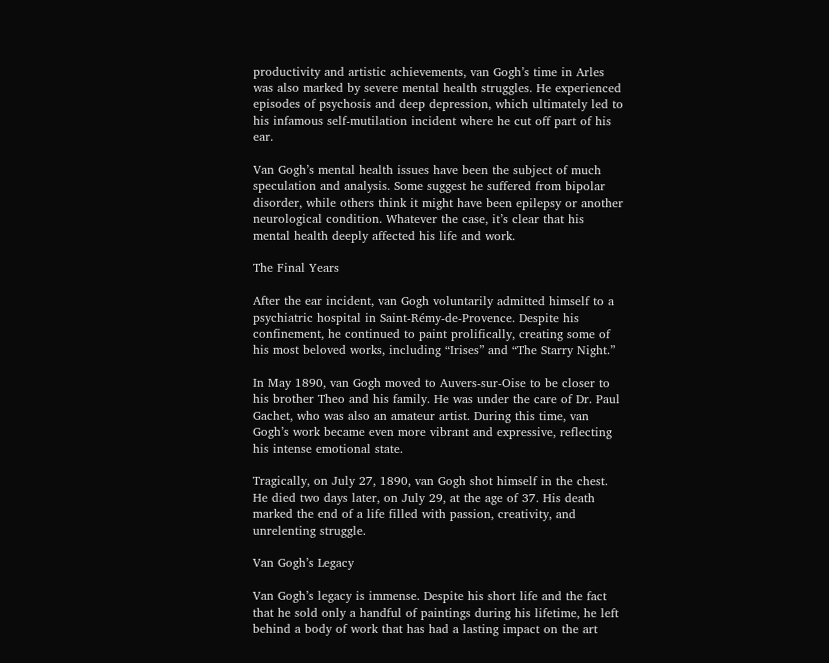productivity and artistic achievements, van Gogh’s time in Arles was also marked by severe mental health struggles. He experienced episodes of psychosis and deep depression, which ultimately led to his infamous self-mutilation incident where he cut off part of his ear.

Van Gogh’s mental health issues have been the subject of much speculation and analysis. Some suggest he suffered from bipolar disorder, while others think it might have been epilepsy or another neurological condition. Whatever the case, it’s clear that his mental health deeply affected his life and work.

The Final Years

After the ear incident, van Gogh voluntarily admitted himself to a psychiatric hospital in Saint-Rémy-de-Provence. Despite his confinement, he continued to paint prolifically, creating some of his most beloved works, including “Irises” and “The Starry Night.”

In May 1890, van Gogh moved to Auvers-sur-Oise to be closer to his brother Theo and his family. He was under the care of Dr. Paul Gachet, who was also an amateur artist. During this time, van Gogh’s work became even more vibrant and expressive, reflecting his intense emotional state.

Tragically, on July 27, 1890, van Gogh shot himself in the chest. He died two days later, on July 29, at the age of 37. His death marked the end of a life filled with passion, creativity, and unrelenting struggle.

Van Gogh’s Legacy

Van Gogh’s legacy is immense. Despite his short life and the fact that he sold only a handful of paintings during his lifetime, he left behind a body of work that has had a lasting impact on the art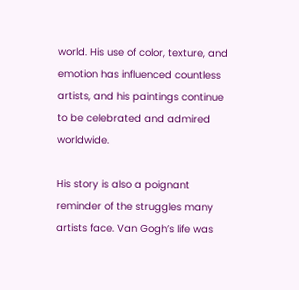world. His use of color, texture, and emotion has influenced countless artists, and his paintings continue to be celebrated and admired worldwide.

His story is also a poignant reminder of the struggles many artists face. Van Gogh’s life was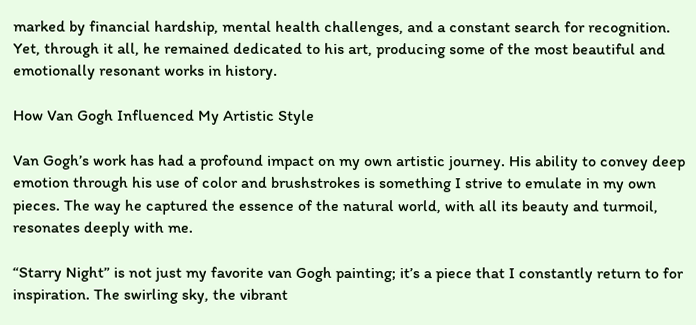marked by financial hardship, mental health challenges, and a constant search for recognition. Yet, through it all, he remained dedicated to his art, producing some of the most beautiful and emotionally resonant works in history.

How Van Gogh Influenced My Artistic Style

Van Gogh’s work has had a profound impact on my own artistic journey. His ability to convey deep emotion through his use of color and brushstrokes is something I strive to emulate in my own pieces. The way he captured the essence of the natural world, with all its beauty and turmoil, resonates deeply with me.

“Starry Night” is not just my favorite van Gogh painting; it’s a piece that I constantly return to for inspiration. The swirling sky, the vibrant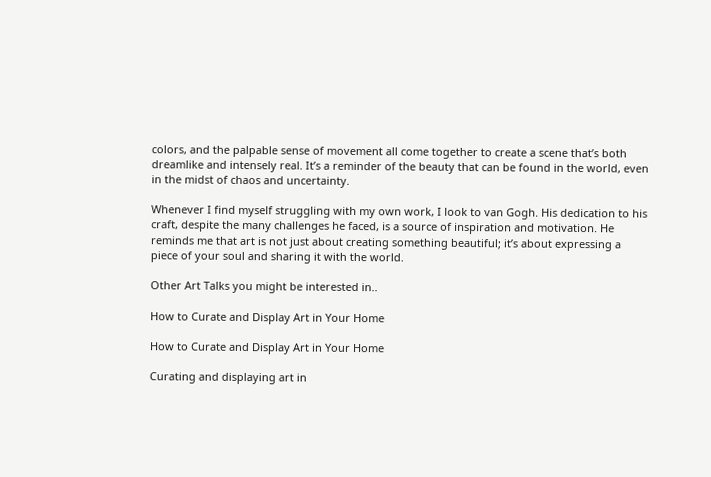colors, and the palpable sense of movement all come together to create a scene that’s both dreamlike and intensely real. It’s a reminder of the beauty that can be found in the world, even in the midst of chaos and uncertainty.

Whenever I find myself struggling with my own work, I look to van Gogh. His dedication to his craft, despite the many challenges he faced, is a source of inspiration and motivation. He reminds me that art is not just about creating something beautiful; it’s about expressing a piece of your soul and sharing it with the world.

Other Art Talks you might be interested in..

How to Curate and Display Art in Your Home

How to Curate and Display Art in Your Home

Curating and displaying art in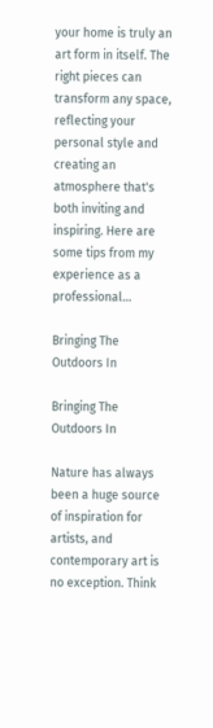your home is truly an art form in itself. The right pieces can transform any space, reflecting your personal style and creating an atmosphere that's both inviting and inspiring. Here are some tips from my experience as a professional...

Bringing The Outdoors In

Bringing The Outdoors In

Nature has always been a huge source of inspiration for artists, and contemporary art is no exception. Think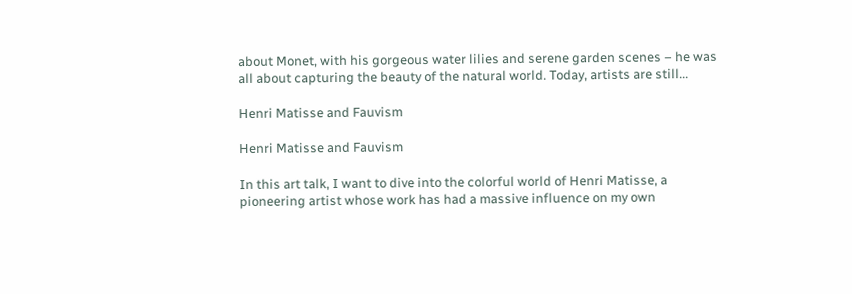about Monet, with his gorgeous water lilies and serene garden scenes – he was all about capturing the beauty of the natural world. Today, artists are still...

Henri Matisse and Fauvism

Henri Matisse and Fauvism

In this art talk, I want to dive into the colorful world of Henri Matisse, a pioneering artist whose work has had a massive influence on my own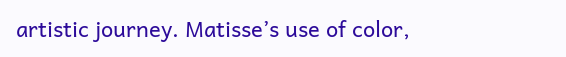artistic journey. Matisse’s use of color,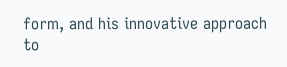form, and his innovative approach to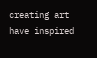creating art have inspired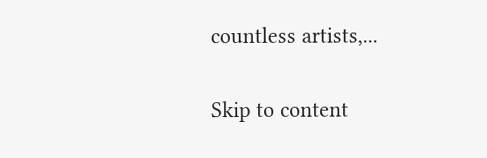countless artists,...

Skip to content